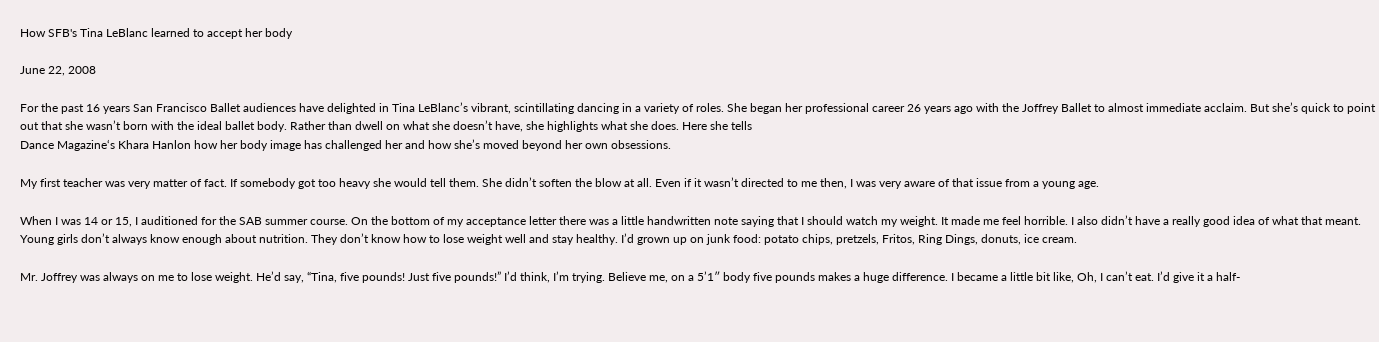How SFB's Tina LeBlanc learned to accept her body

June 22, 2008

For the past 16 years San Francisco Ballet audiences have delighted in Tina LeBlanc’s vibrant, scintillating dancing in a variety of roles. She began her professional career 26 years ago with the Joffrey Ballet to almost immediate acclaim. But she’s quick to point out that she wasn’t born with the ideal ballet body. Rather than dwell on what she doesn’t have, she highlights what she does. Here she tells
Dance Magazine‘s Khara Hanlon how her body image has challenged her and how she’s moved beyond her own obsessions.

My first teacher was very matter of fact. If somebody got too heavy she would tell them. She didn’t soften the blow at all. Even if it wasn’t directed to me then, I was very aware of that issue from a young age.

When I was 14 or 15, I auditioned for the SAB summer course. On the bottom of my acceptance letter there was a little handwritten note saying that I should watch my weight. It made me feel horrible. I also didn’t have a really good idea of what that meant. Young girls don’t always know enough about nutrition. They don’t know how to lose weight well and stay healthy. I’d grown up on junk food: potato chips, pretzels, Fritos, Ring Dings, donuts, ice cream.

Mr. Joffrey was always on me to lose weight. He’d say, “Tina, five pounds! Just five pounds!” I’d think, I’m trying. Believe me, on a 5’1″ body five pounds makes a huge difference. I became a little bit like, Oh, I can’t eat. I’d give it a half-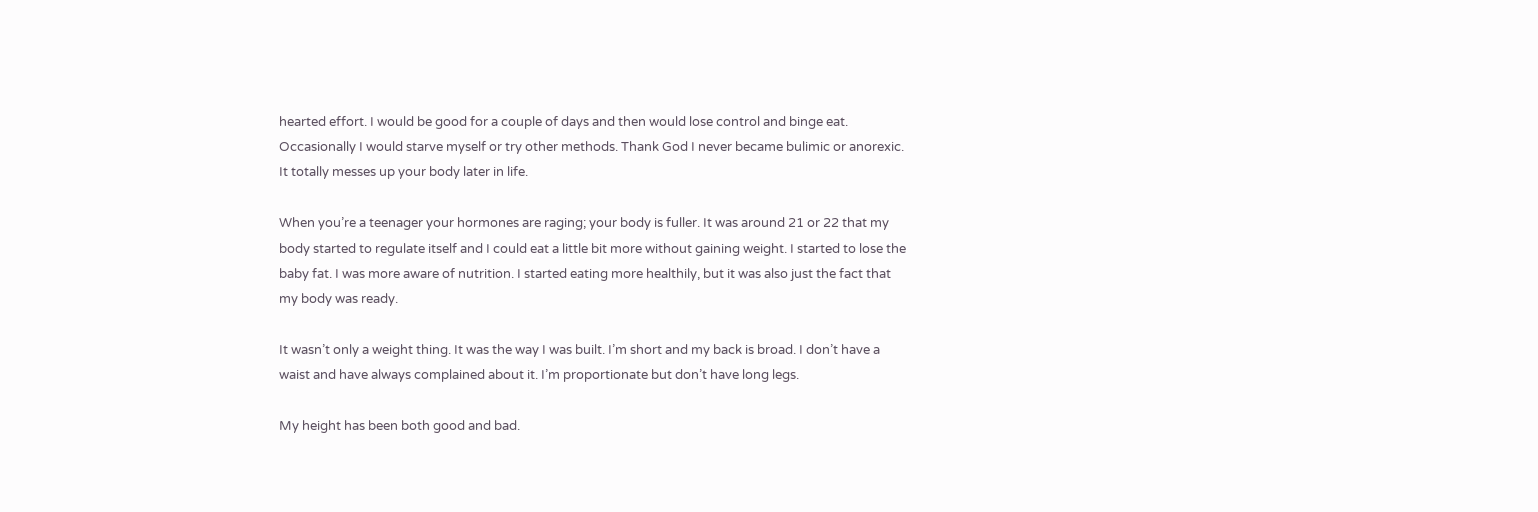hearted effort. I would be good for a couple of days and then would lose control and binge eat. Occasionally I would starve myself or try other methods. Thank God I never became bulimic or anorexic. It totally messes up your body later in life.

When you’re a teenager your hormones are raging; your body is fuller. It was around 21 or 22 that my body started to regulate itself and I could eat a little bit more without gaining weight. I started to lose the baby fat. I was more aware of nutrition. I started eating more healthily, but it was also just the fact that my body was ready.

It wasn’t only a weight thing. It was the way I was built. I’m short and my back is broad. I don’t have a waist and have always complained about it. I’m proportionate but don’t have long legs.

My height has been both good and bad.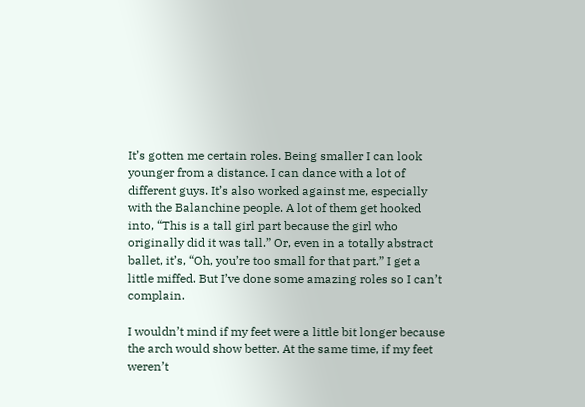It’s gotten me certain roles. Being smaller I can look younger from a distance. I can dance with a lot of different guys. It’s also worked against me, especially with the Balanchine people. A lot of them get hooked into, “This is a tall girl part because the girl who originally did it was tall.” Or, even in a totally abstract ballet, it’s, “Oh, you’re too small for that part.” I get a little miffed. But I’ve done some amazing roles so I can’t complain.

I wouldn’t mind if my feet were a little bit longer because the arch would show better. At the same time, if my feet weren’t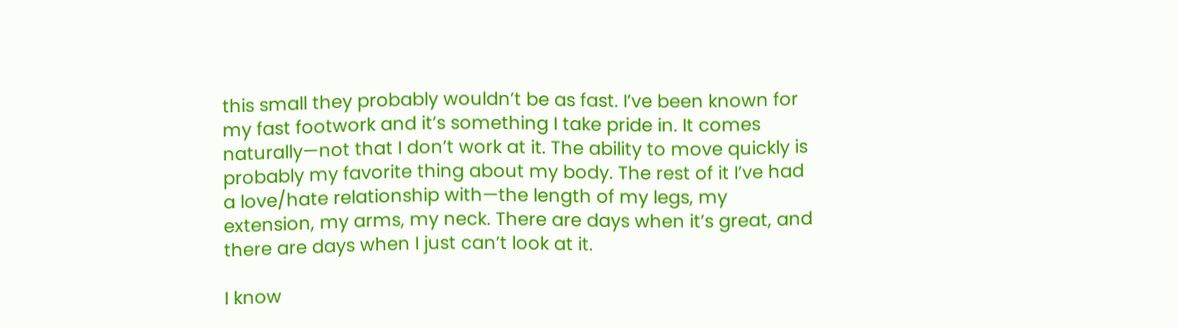this small they probably wouldn’t be as fast. I’ve been known for my fast footwork and it’s something I take pride in. It comes naturally—not that I don’t work at it. The ability to move quickly is probably my favorite thing about my body. The rest of it I’ve had a love/hate relationship with—the length of my legs, my extension, my arms, my neck. There are days when it’s great, and there are days when I just can’t look at it.

I know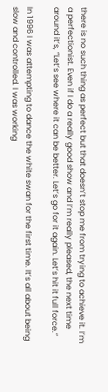there is no such thing as perfect but that doesn’t stop me from trying to achieve it. I’m a perfectionist. Even if I do a really good show and I’m really pleased, the next time around it’s, “Let’s see where it can be better. Let’s go for it again. Let’s hit it full force.”

In 1996 I was attempting to dance the white swan for the first time. It’s all about being slow and controlled. I was working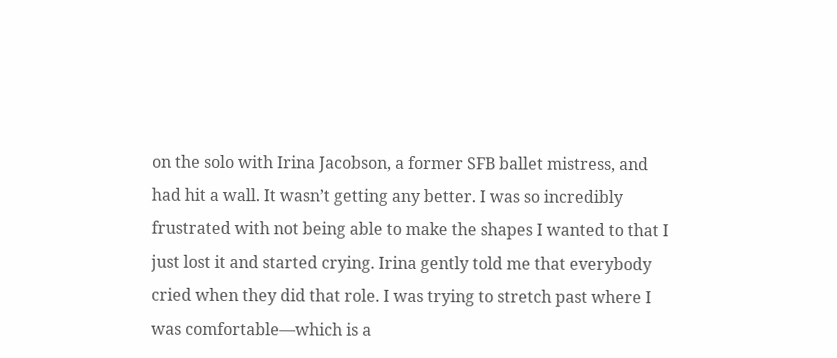on the solo with Irina Jacobson, a former SFB ballet mistress, and had hit a wall. It wasn’t getting any better. I was so incredibly frustrated with not being able to make the shapes I wanted to that I just lost it and started crying. Irina gently told me that everybody cried when they did that role. I was trying to stretch past where I was comfortable—which is a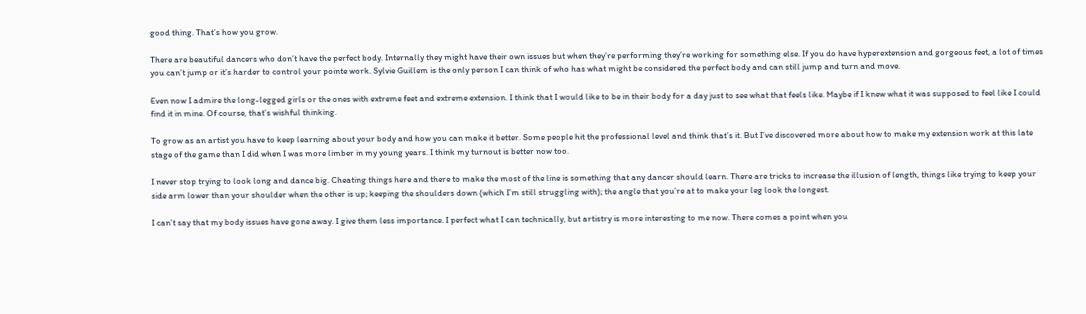good thing. That’s how you grow.

There are beautiful dancers who don’t have the perfect body. Internally they might have their own issues but when they’re performing they’re working for something else. If you do have hyperextension and gorgeous feet, a lot of times you can’t jump or it’s harder to control your pointe work. Sylvie Guillem is the only person I can think of who has what might be considered the perfect body and can still jump and turn and move.

Even now I admire the long-legged girls or the ones with extreme feet and extreme extension. I think that I would like to be in their body for a day just to see what that feels like. Maybe if I knew what it was supposed to feel like I could find it in mine. Of course, that’s wishful thinking.

To grow as an artist you have to keep learning about your body and how you can make it better. Some people hit the professional level and think that’s it. But I’ve discovered more about how to make my extension work at this late stage of the game than I did when I was more limber in my young years. I think my turnout is better now too.

I never stop trying to look long and dance big. Cheating things here and there to make the most of the line is something that any dancer should learn. There are tricks to increase the illusion of length, things like trying to keep your side arm lower than your shoulder when the other is up; keeping the shoulders down (which I’m still struggling with); the angle that you’re at to make your leg look the longest.

I can’t say that my body issues have gone away. I give them less importance. I perfect what I can technically, but artistry is more interesting to me now. There comes a point when you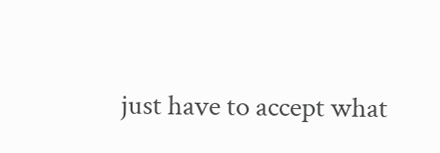just have to accept what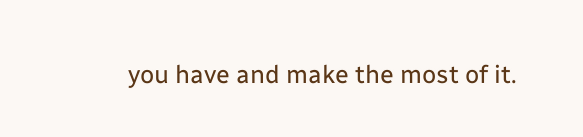you have and make the most of it.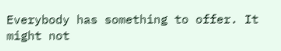Everybody has something to offer. It might not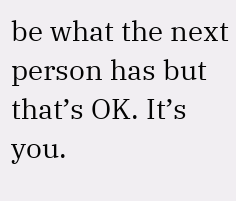be what the next person has but that’s OK. It’s you.